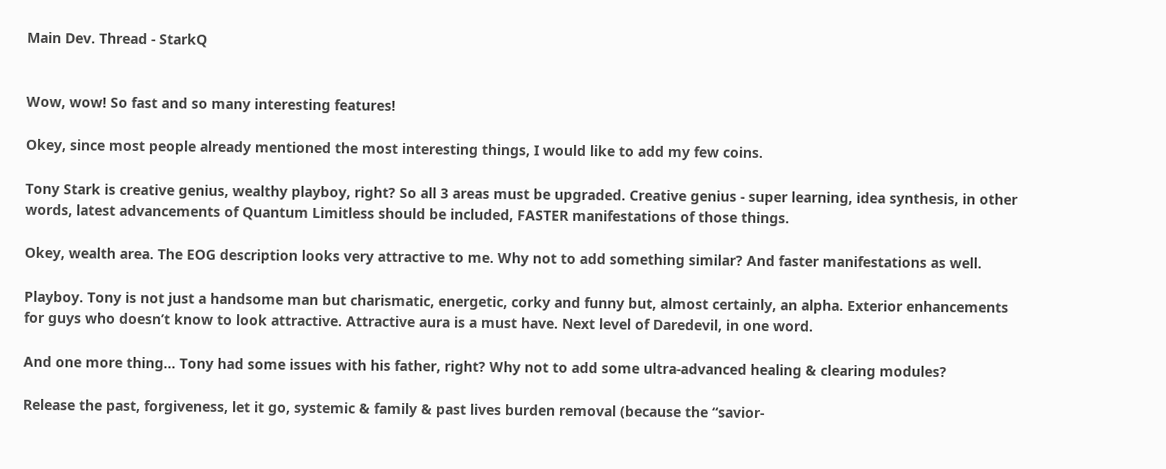Main Dev. Thread - StarkQ


Wow, wow! So fast and so many interesting features!

Okey, since most people already mentioned the most interesting things, I would like to add my few coins.

Tony Stark is creative genius, wealthy playboy, right? So all 3 areas must be upgraded. Creative genius - super learning, idea synthesis, in other words, latest advancements of Quantum Limitless should be included, FASTER manifestations of those things.

Okey, wealth area. The EOG description looks very attractive to me. Why not to add something similar? And faster manifestations as well.

Playboy. Tony is not just a handsome man but charismatic, energetic, corky and funny but, almost certainly, an alpha. Exterior enhancements for guys who doesn’t know to look attractive. Attractive aura is a must have. Next level of Daredevil, in one word.

And one more thing… Tony had some issues with his father, right? Why not to add some ultra-advanced healing & clearing modules?

Release the past, forgiveness, let it go, systemic & family & past lives burden removal (because the “savior-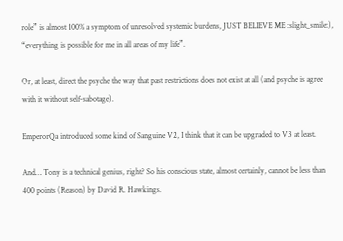role” is almost 100% a symptom of unresolved systemic burdens, JUST BELIEVE ME :slight_smile:), “everything is possible for me in all areas of my life”.

Or, at least, direct the psyche the way that past restrictions does not exist at all (and psyche is agree with it without self-sabotage).

EmperorQa introduced some kind of Sanguine V2, I think that it can be upgraded to V3 at least.

And… Tony is a technical genius, right? So his conscious state, almost certainly, cannot be less than 400 points (Reason) by David R. Hawkings.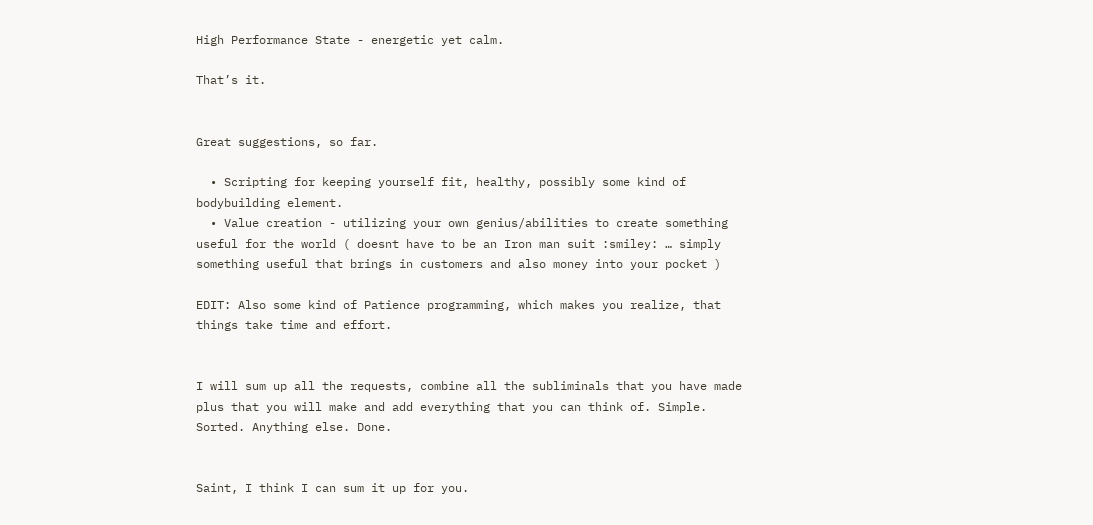High Performance State - energetic yet calm.

That’s it.


Great suggestions, so far.

  • Scripting for keeping yourself fit, healthy, possibly some kind of bodybuilding element.
  • Value creation - utilizing your own genius/abilities to create something useful for the world ( doesnt have to be an Iron man suit :smiley: … simply something useful that brings in customers and also money into your pocket )

EDIT: Also some kind of Patience programming, which makes you realize, that things take time and effort.


I will sum up all the requests, combine all the subliminals that you have made plus that you will make and add everything that you can think of. Simple. Sorted. Anything else. Done.


Saint, I think I can sum it up for you.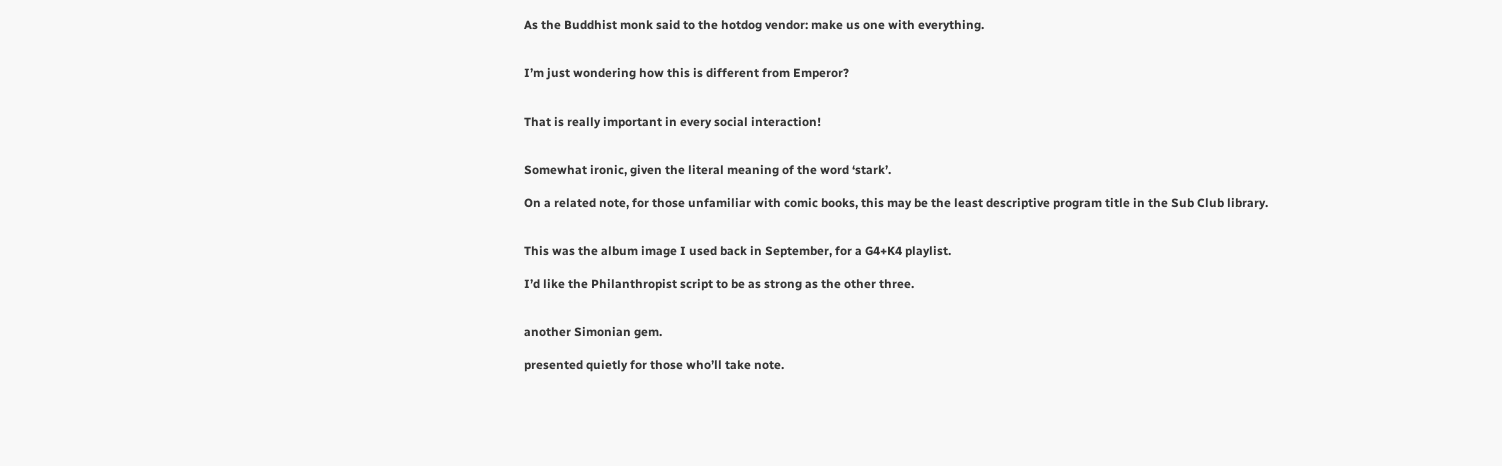As the Buddhist monk said to the hotdog vendor: make us one with everything.


I’m just wondering how this is different from Emperor?


That is really important in every social interaction!


Somewhat ironic, given the literal meaning of the word ‘stark’.

On a related note, for those unfamiliar with comic books, this may be the least descriptive program title in the Sub Club library.


This was the album image I used back in September, for a G4+K4 playlist.

I’d like the Philanthropist script to be as strong as the other three.


another Simonian gem.

presented quietly for those who’ll take note.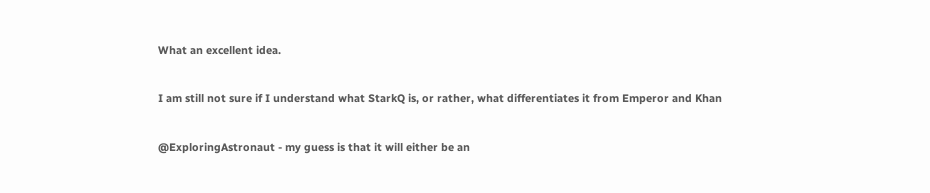What an excellent idea.


I am still not sure if I understand what StarkQ is, or rather, what differentiates it from Emperor and Khan


@ExploringAstronaut - my guess is that it will either be an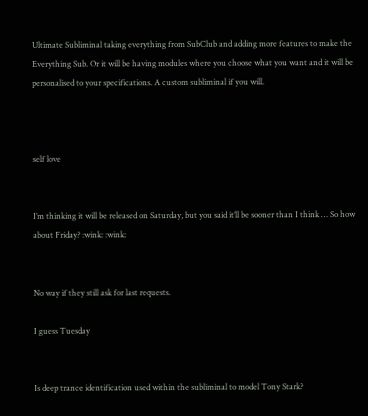Ultimate Subliminal taking everything from SubClub and adding more features to make the Everything Sub. Or it will be having modules where you choose what you want and it will be personalised to your specifications. A custom subliminal if you will.



self love


I’m thinking it will be released on Saturday, but you said it’ll be sooner than I think … So how about Friday? :wink: :wink:


No way if they still ask for last requests.

I guess Tuesday


Is deep trance identification used within the subliminal to model Tony Stark?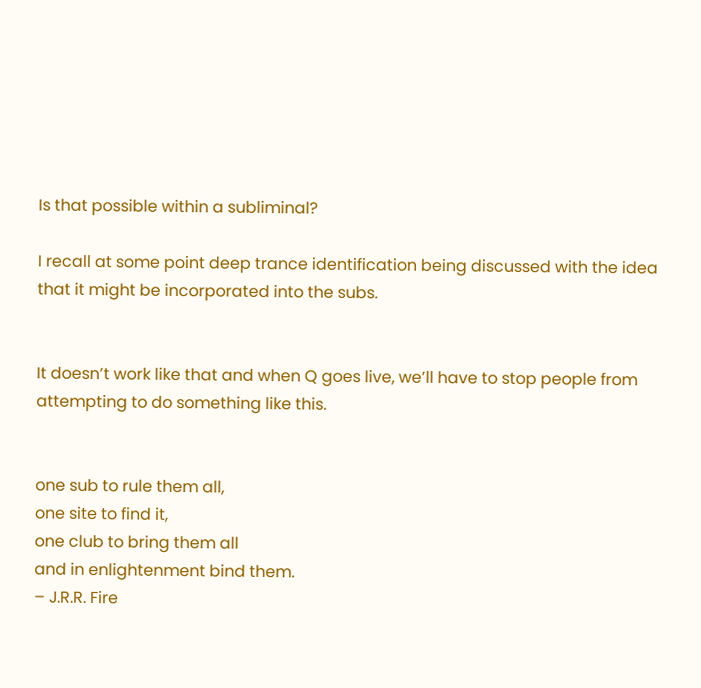Is that possible within a subliminal?

I recall at some point deep trance identification being discussed with the idea that it might be incorporated into the subs.


It doesn’t work like that and when Q goes live, we’ll have to stop people from attempting to do something like this.


one sub to rule them all,
one site to find it,
one club to bring them all
and in enlightenment bind them.
– J.R.R. Fire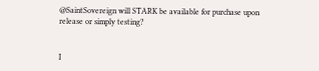@SaintSovereign will STARK be available for purchase upon release or simply testing?


I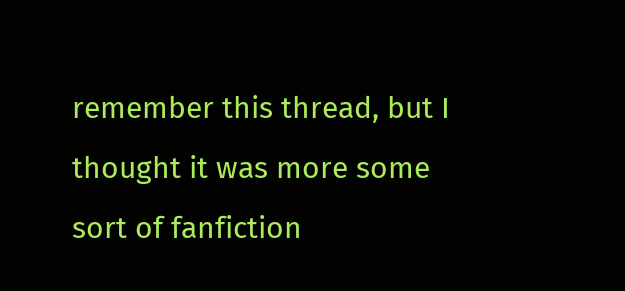remember this thread, but I thought it was more some sort of fanfiction